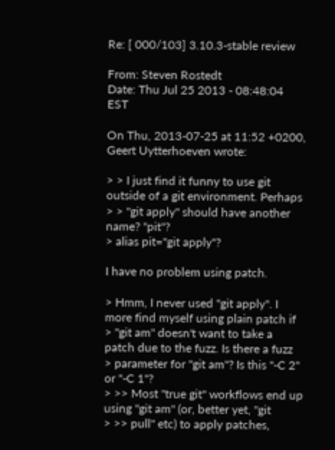Re: [ 000/103] 3.10.3-stable review

From: Steven Rostedt
Date: Thu Jul 25 2013 - 08:48:04 EST

On Thu, 2013-07-25 at 11:52 +0200, Geert Uytterhoeven wrote:

> > I just find it funny to use git outside of a git environment. Perhaps
> > "git apply" should have another name? "pit"?
> alias pit="git apply"?

I have no problem using patch.

> Hmm, I never used "git apply". I more find myself using plain patch if
> "git am" doesn't want to take a patch due to the fuzz. Is there a fuzz
> parameter for "git am"? Is this "-C 2" or "-C 1"?
> >> Most "true git" workflows end up using "git am" (or, better yet, "git
> >> pull" etc) to apply patches,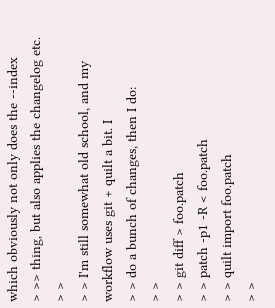which obviously not only does the --index
> >> thing, but also applies the changelog etc.
> >
> > I'm still somewhat old school, and my workflow uses git + quilt a bit. I
> > do a bunch of changes, then I do:
> >
> > git diff > foo.patch
> > patch -p1 -R < foo.patch
> > quilt import foo.patch
> >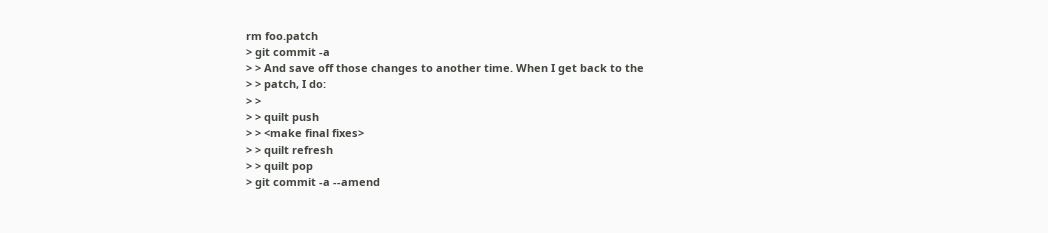rm foo.patch
> git commit -a
> > And save off those changes to another time. When I get back to the
> > patch, I do:
> >
> > quilt push
> > <make final fixes>
> > quilt refresh
> > quilt pop
> git commit -a --amend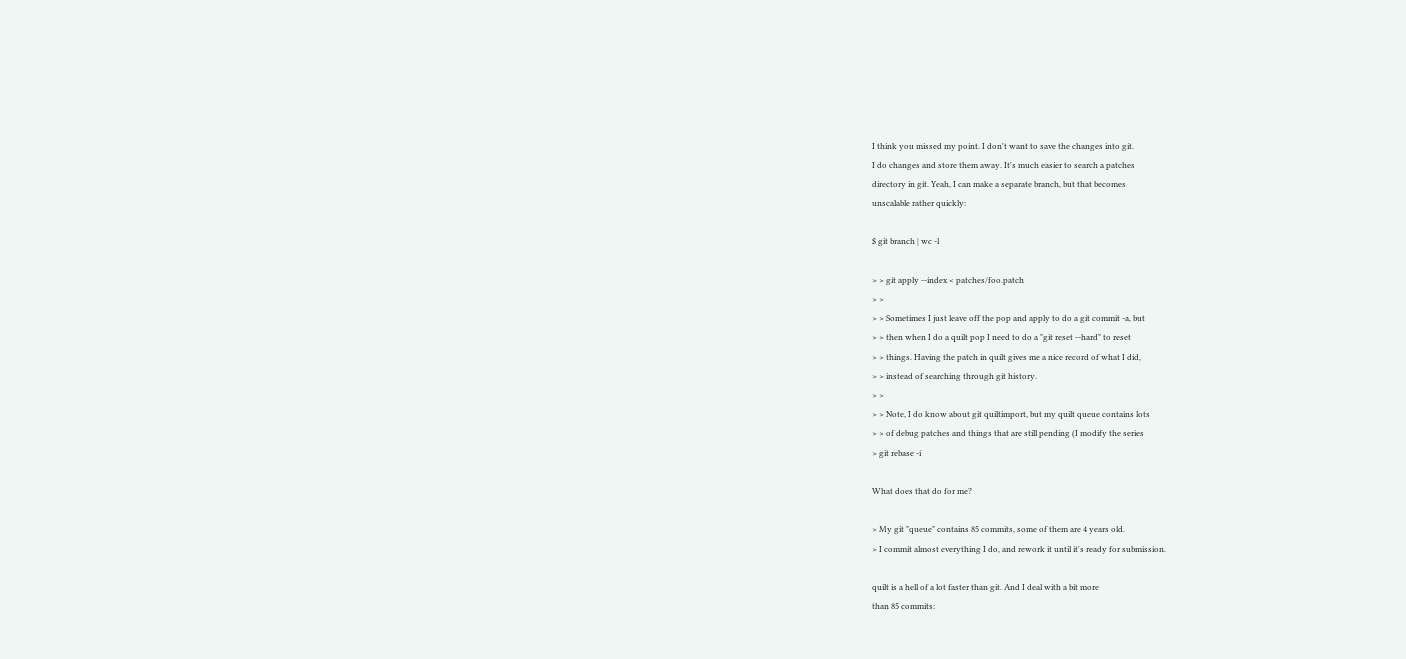I think you missed my point. I don't want to save the changes into git.
I do changes and store them away. It's much easier to search a patches
directory in git. Yeah, I can make a separate branch, but that becomes
unscalable rather quickly:

$ git branch | wc -l

> > git apply --index < patches/foo.patch
> >
> > Sometimes I just leave off the pop and apply to do a git commit -a, but
> > then when I do a quilt pop I need to do a "git reset --hard" to reset
> > things. Having the patch in quilt gives me a nice record of what I did,
> > instead of searching through git history.
> >
> > Note, I do know about git quiltimport, but my quilt queue contains lots
> > of debug patches and things that are still pending (I modify the series
> git rebase -i

What does that do for me?

> My git "queue" contains 85 commits, some of them are 4 years old.
> I commit almost everything I do, and rework it until it's ready for submission.

quilt is a hell of a lot faster than git. And I deal with a bit more
than 85 commits: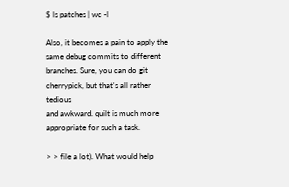$ ls patches | wc -l

Also, it becomes a pain to apply the same debug commits to different
branches. Sure, you can do git cherrypick, but that's all rather tedious
and awkward. quilt is much more appropriate for such a task.

> > file a lot). What would help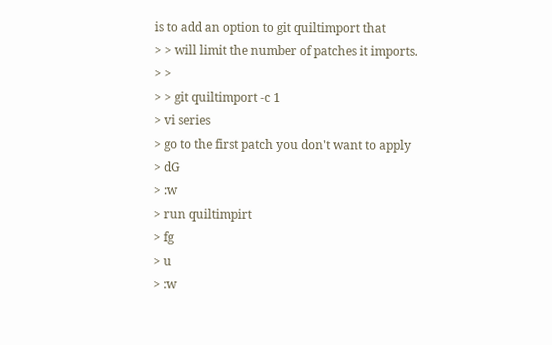is to add an option to git quiltimport that
> > will limit the number of patches it imports.
> >
> > git quiltimport -c 1
> vi series
> go to the first patch you don't want to apply
> dG
> :w
> run quiltimpirt
> fg
> u
> :w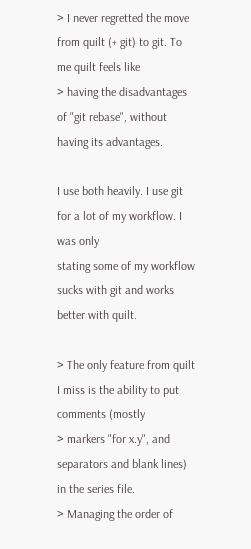> I never regretted the move from quilt (+ git) to git. To me quilt feels like
> having the disadvantages of "git rebase", without having its advantages.

I use both heavily. I use git for a lot of my workflow. I was only
stating some of my workflow sucks with git and works better with quilt.

> The only feature from quilt I miss is the ability to put comments (mostly
> markers "for x.y", and separators and blank lines) in the series file.
> Managing the order of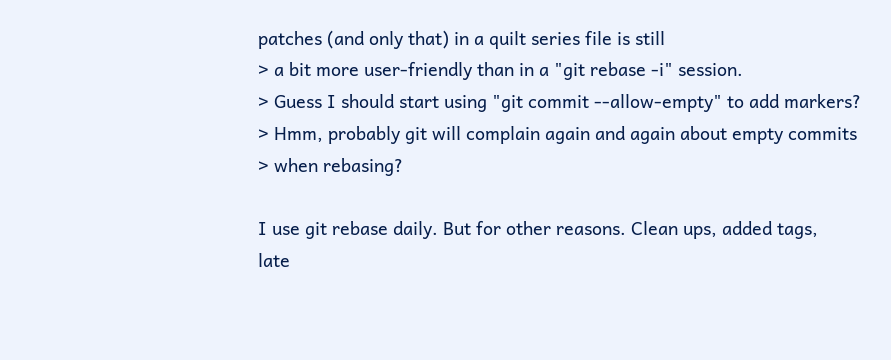patches (and only that) in a quilt series file is still
> a bit more user-friendly than in a "git rebase -i" session.
> Guess I should start using "git commit --allow-empty" to add markers?
> Hmm, probably git will complain again and again about empty commits
> when rebasing?

I use git rebase daily. But for other reasons. Clean ups, added tags,
late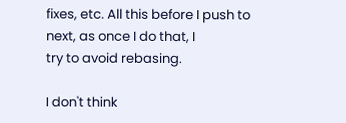fixes, etc. All this before I push to next, as once I do that, I
try to avoid rebasing.

I don't think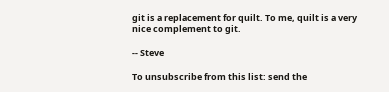git is a replacement for quilt. To me, quilt is a very
nice complement to git.

-- Steve

To unsubscribe from this list: send the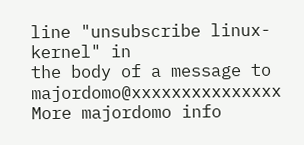line "unsubscribe linux-kernel" in
the body of a message to majordomo@xxxxxxxxxxxxxxx
More majordomo info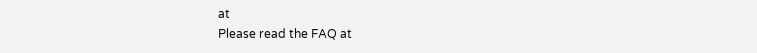at
Please read the FAQ at